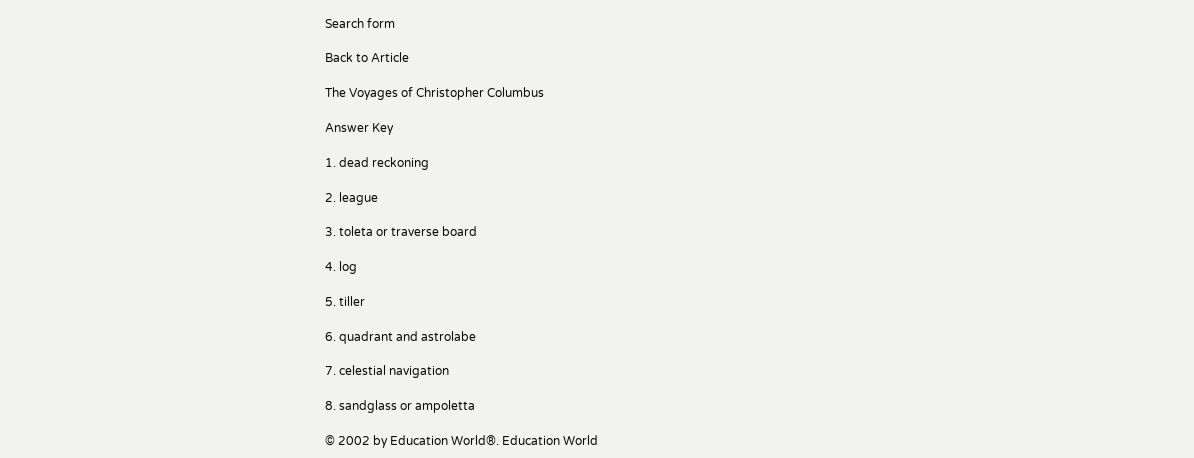Search form

Back to Article

The Voyages of Christopher Columbus

Answer Key

1. dead reckoning

2. league

3. toleta or traverse board

4. log

5. tiller

6. quadrant and astrolabe

7. celestial navigation

8. sandglass or ampoletta

© 2002 by Education World®. Education World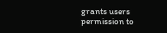grants users permission to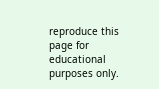reproduce this page for educational purposes only.